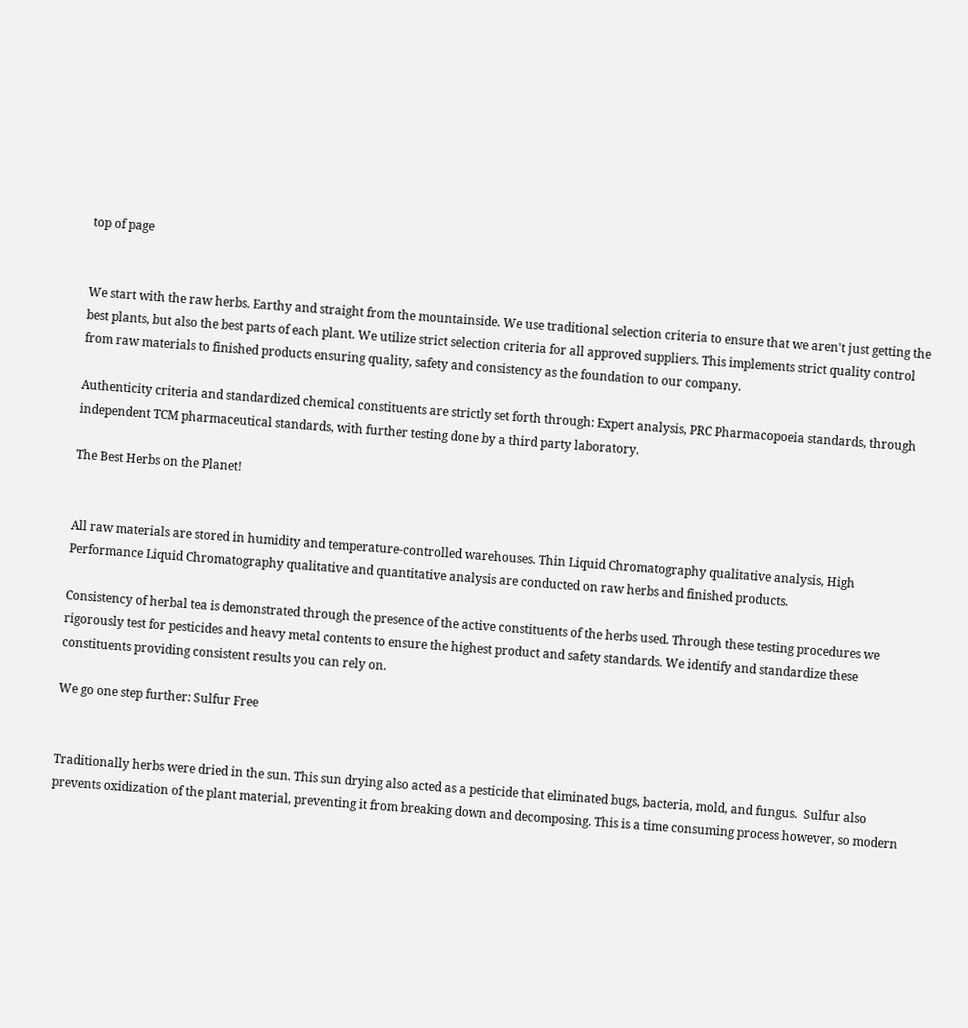top of page


We start with the raw herbs. Earthy and straight from the mountainside. We use traditional selection criteria to ensure that we aren't just getting the best plants, but also the best parts of each plant. We utilize strict selection criteria for all approved suppliers. This implements strict quality control from raw materials to finished products ensuring quality, safety and consistency as the foundation to our company.

Authenticity criteria and standardized chemical constituents are strictly set forth through: Expert analysis, PRC Pharmacopoeia standards, through independent TCM pharmaceutical standards, with further testing done by a third party laboratory.

The Best Herbs on the Planet!


All raw materials are stored in humidity and temperature-controlled warehouses. Thin Liquid Chromatography qualitative analysis, High Performance Liquid Chromatography qualitative and quantitative analysis are conducted on raw herbs and finished products.

Consistency of herbal tea is demonstrated through the presence of the active constituents of the herbs used. Through these testing procedures we rigorously test for pesticides and heavy metal contents to ensure the highest product and safety standards. We identify and standardize these constituents providing consistent results you can rely on.

We go one step further: Sulfur Free


Traditionally herbs were dried in the sun. This sun drying also acted as a pesticide that eliminated bugs, bacteria, mold, and fungus.  Sulfur also prevents oxidization of the plant material, preventing it from breaking down and decomposing. This is a time consuming process however, so modern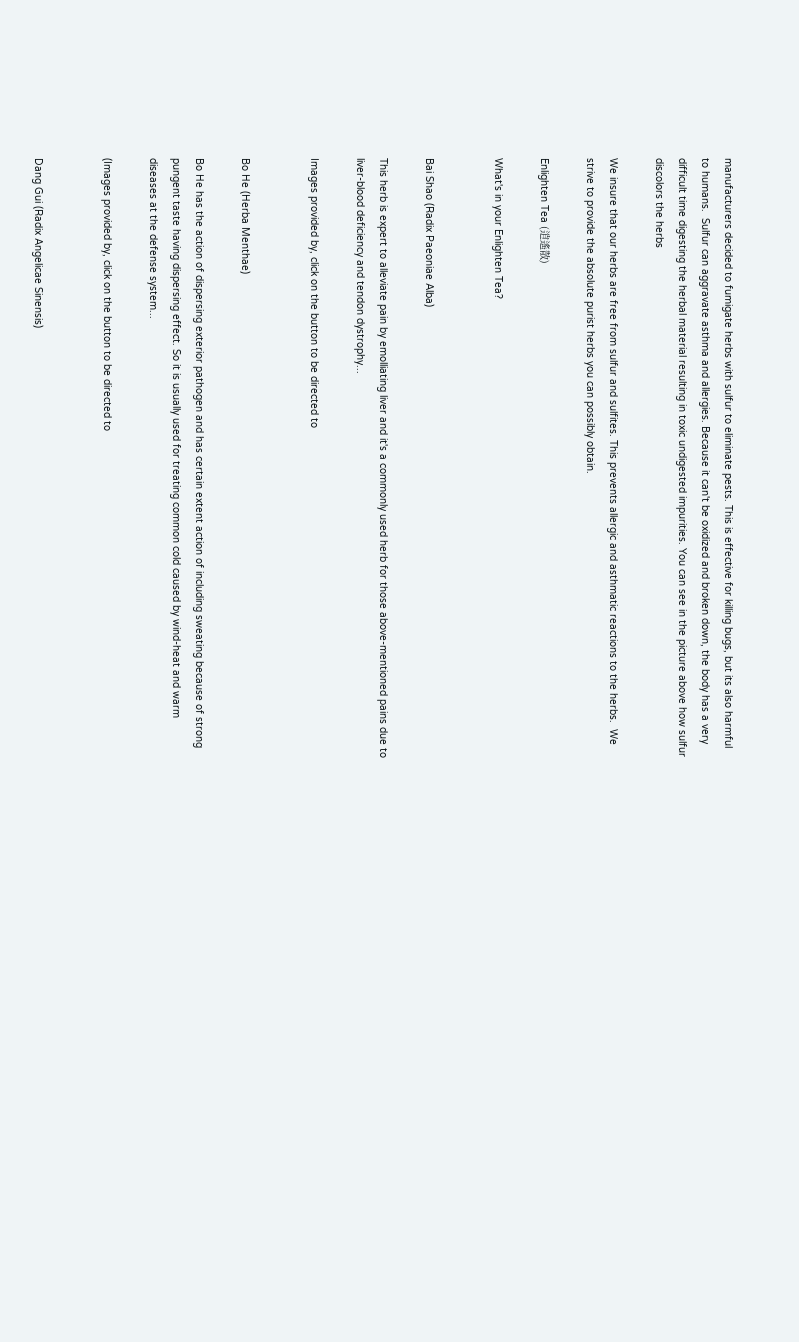manufacturers decided to fumigate herbs with sulfur to eliminate pests. This is effective for killing bugs, but its also harmful to humans.  Sulfur can aggravate asthma and allergies. Because it can't be oxidized and broken down, the body has a very difficult time digesting the herbal material resulting in toxic undigested impurities. You can see in the picture above how sulfur discolors the herbs

We insure that our herbs are free from sulfur and sulfites. This prevents allergic and asthmatic reactions to the herbs.  We strive to provide the absolute purist herbs you can possibly obtain.

Enlighten Tea (逍遙散)

What's in your Enlighten Tea?


Bai Shao (Radix Paeoniae Alba)

This herb is expert to alleviate pain by emolliating liver and it's a commonly used herb for those above-mentioned pains due to liver-blood deficiency and tendon dystrophy...

Images provided by, click on the button to be directed to


Bo He (Herba Menthae)

Bo He has the action of dispersing exterior pathogen and has certain extent action of including sweating because of strong pungent taste having dispersing effect. So it is usually used for treating common cold caused by wind-heat and warm diseases at the defense system...

(Images provided by, click on the button to be directed to


Dang Gui (Radix Angelicae Sinensis)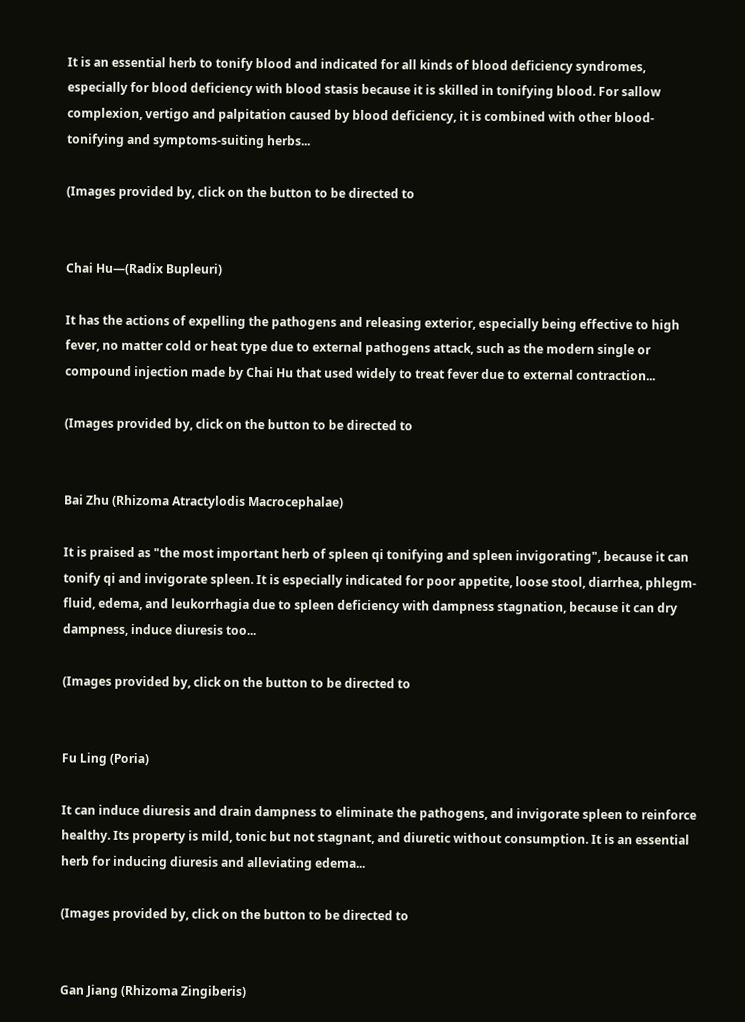It is an essential herb to tonify blood and indicated for all kinds of blood deficiency syndromes, especially for blood deficiency with blood stasis because it is skilled in tonifying blood. For sallow complexion, vertigo and palpitation caused by blood deficiency, it is combined with other blood-tonifying and symptoms-suiting herbs...

(Images provided by, click on the button to be directed to


Chai Hu—(Radix Bupleuri)

It has the actions of expelling the pathogens and releasing exterior, especially being effective to high fever, no matter cold or heat type due to external pathogens attack, such as the modern single or compound injection made by Chai Hu that used widely to treat fever due to external contraction...

(Images provided by, click on the button to be directed to


Bai Zhu (Rhizoma Atractylodis Macrocephalae)

It is praised as "the most important herb of spleen qi tonifying and spleen invigorating", because it can tonify qi and invigorate spleen. It is especially indicated for poor appetite, loose stool, diarrhea, phlegm-fluid, edema, and leukorrhagia due to spleen deficiency with dampness stagnation, because it can dry dampness, induce diuresis too...

(Images provided by, click on the button to be directed to


Fu Ling (Poria)

It can induce diuresis and drain dampness to eliminate the pathogens, and invigorate spleen to reinforce healthy. Its property is mild, tonic but not stagnant, and diuretic without consumption. It is an essential herb for inducing diuresis and alleviating edema...

(Images provided by, click on the button to be directed to


Gan Jiang (Rhizoma Zingiberis)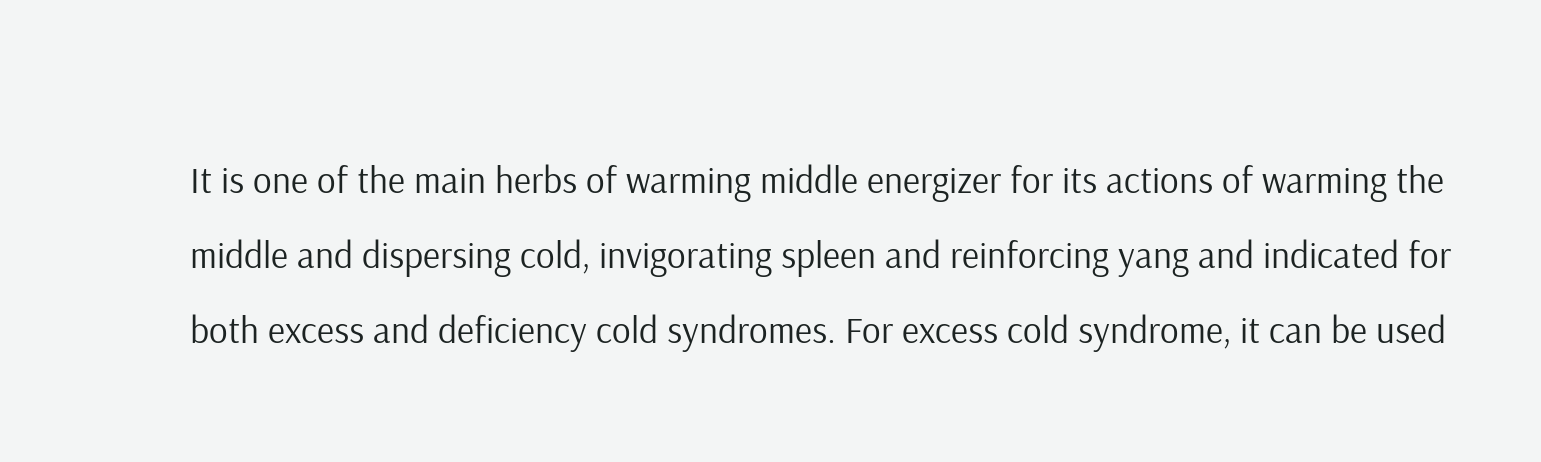It is one of the main herbs of warming middle energizer for its actions of warming the middle and dispersing cold, invigorating spleen and reinforcing yang and indicated for both excess and deficiency cold syndromes. For excess cold syndrome, it can be used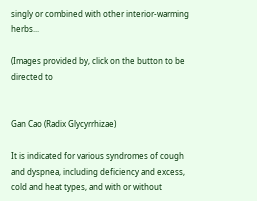singly or combined with other interior-warming herbs...

(Images provided by, click on the button to be directed to


Gan Cao (Radix Glycyrrhizae)

It is indicated for various syndromes of cough and dyspnea, including deficiency and excess, cold and heat types, and with or without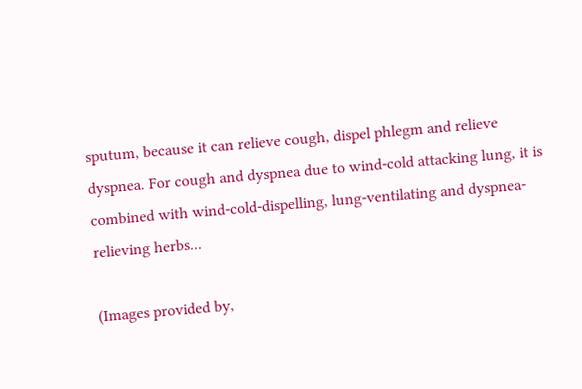sputum, because it can relieve cough, dispel phlegm and relieve dyspnea. For cough and dyspnea due to wind-cold attacking lung, it is combined with wind-cold-dispelling, lung-ventilating and dyspnea-relieving herbs...

(Images provided by,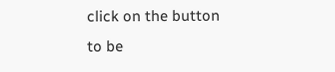click on the button to be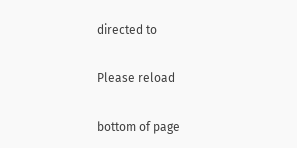directed to

Please reload

bottom of page